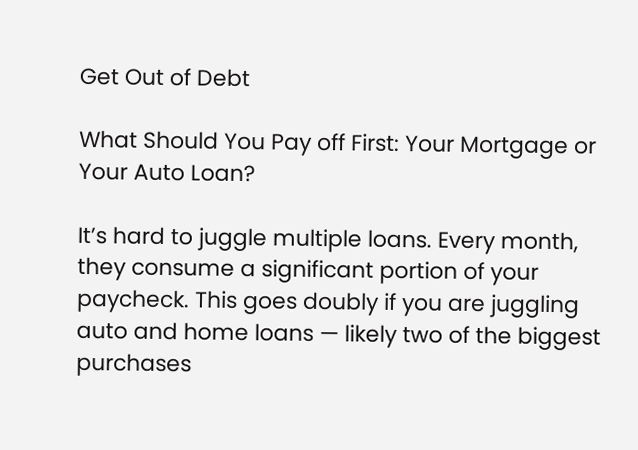Get Out of Debt

What Should You Pay off First: Your Mortgage or Your Auto Loan?

It’s hard to juggle multiple loans. Every month, they consume a significant portion of your paycheck. This goes doubly if you are juggling auto and home loans — likely two of the biggest purchases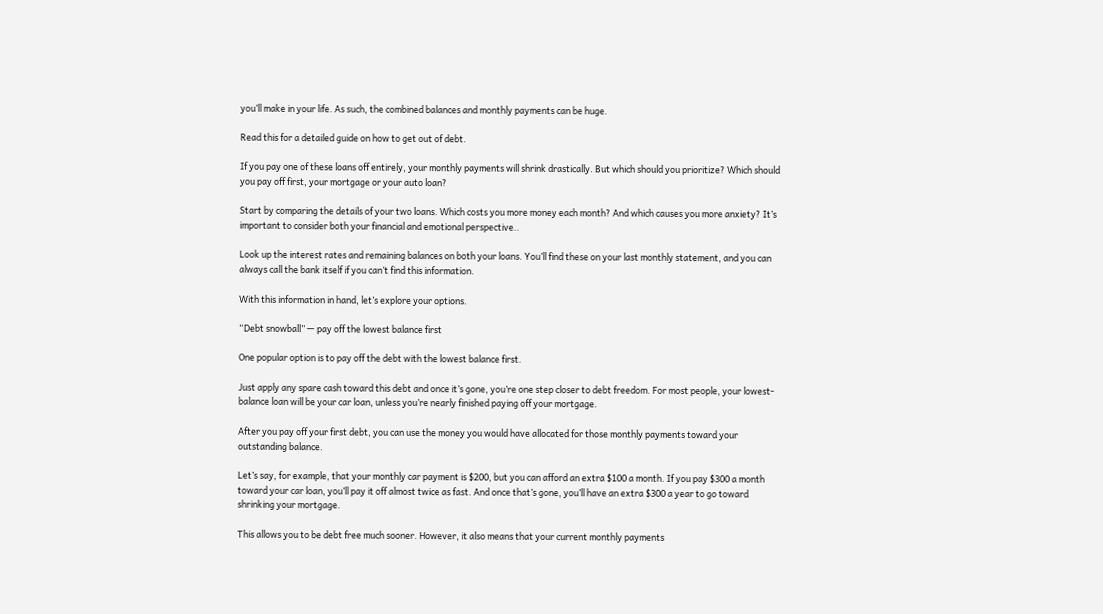you’ll make in your life. As such, the combined balances and monthly payments can be huge.

Read this for a detailed guide on how to get out of debt.

If you pay one of these loans off entirely, your monthly payments will shrink drastically. But which should you prioritize? Which should you pay off first, your mortgage or your auto loan?

Start by comparing the details of your two loans. Which costs you more money each month? And which causes you more anxiety? It’s important to consider both your financial and emotional perspective..

Look up the interest rates and remaining balances on both your loans. You’ll find these on your last monthly statement, and you can always call the bank itself if you can’t find this information.

With this information in hand, let’s explore your options.

“Debt snowball” — pay off the lowest balance first

One popular option is to pay off the debt with the lowest balance first.

Just apply any spare cash toward this debt and once it’s gone, you’re one step closer to debt freedom. For most people, your lowest-balance loan will be your car loan, unless you’re nearly finished paying off your mortgage.

After you pay off your first debt, you can use the money you would have allocated for those monthly payments toward your outstanding balance.

Let’s say, for example, that your monthly car payment is $200, but you can afford an extra $100 a month. If you pay $300 a month toward your car loan, you’ll pay it off almost twice as fast. And once that’s gone, you’ll have an extra $300 a year to go toward shrinking your mortgage.

This allows you to be debt free much sooner. However, it also means that your current monthly payments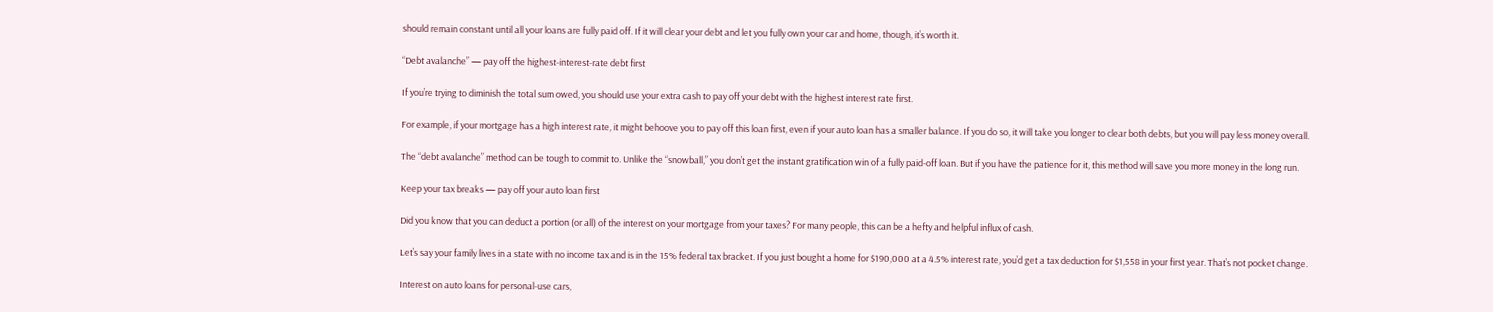should remain constant until all your loans are fully paid off. If it will clear your debt and let you fully own your car and home, though, it’s worth it.

“Debt avalanche” — pay off the highest-interest-rate debt first

If you’re trying to diminish the total sum owed, you should use your extra cash to pay off your debt with the highest interest rate first.

For example, if your mortgage has a high interest rate, it might behoove you to pay off this loan first, even if your auto loan has a smaller balance. If you do so, it will take you longer to clear both debts, but you will pay less money overall.

The “debt avalanche” method can be tough to commit to. Unlike the “snowball,” you don’t get the instant gratification win of a fully paid-off loan. But if you have the patience for it, this method will save you more money in the long run.

Keep your tax breaks — pay off your auto loan first

Did you know that you can deduct a portion (or all) of the interest on your mortgage from your taxes? For many people, this can be a hefty and helpful influx of cash.

Let’s say your family lives in a state with no income tax and is in the 15% federal tax bracket. If you just bought a home for $190,000 at a 4.5% interest rate, you’d get a tax deduction for $1,558 in your first year. That’s not pocket change.

Interest on auto loans for personal-use cars,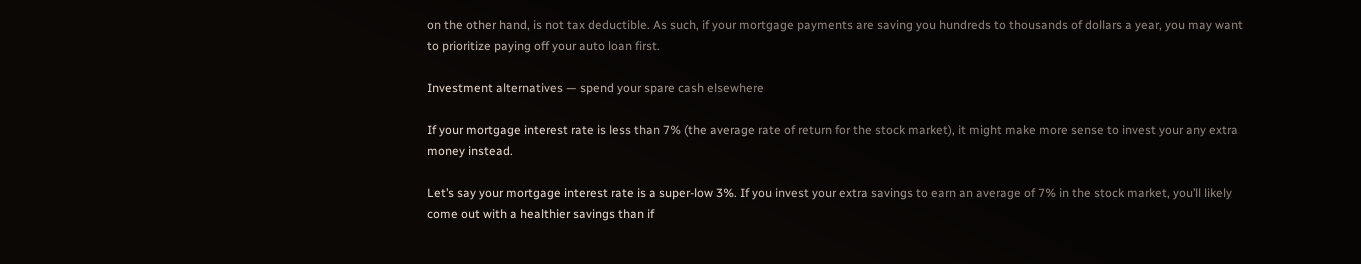on the other hand, is not tax deductible. As such, if your mortgage payments are saving you hundreds to thousands of dollars a year, you may want to prioritize paying off your auto loan first.

Investment alternatives — spend your spare cash elsewhere

If your mortgage interest rate is less than 7% (the average rate of return for the stock market), it might make more sense to invest your any extra money instead.

Let’s say your mortgage interest rate is a super-low 3%. If you invest your extra savings to earn an average of 7% in the stock market, you’ll likely come out with a healthier savings than if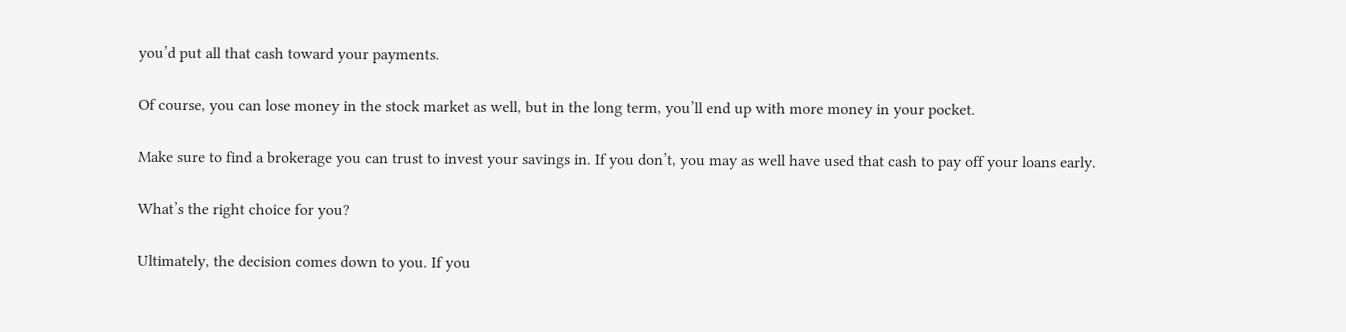you’d put all that cash toward your payments.

Of course, you can lose money in the stock market as well, but in the long term, you’ll end up with more money in your pocket.

Make sure to find a brokerage you can trust to invest your savings in. If you don’t, you may as well have used that cash to pay off your loans early.

What’s the right choice for you?

Ultimately, the decision comes down to you. If you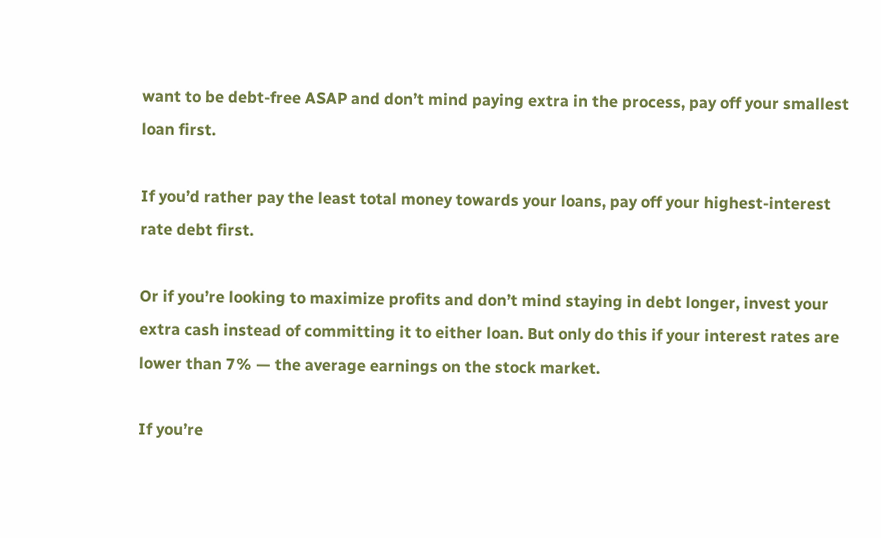want to be debt-free ASAP and don’t mind paying extra in the process, pay off your smallest loan first.

If you’d rather pay the least total money towards your loans, pay off your highest-interest rate debt first.

Or if you’re looking to maximize profits and don’t mind staying in debt longer, invest your extra cash instead of committing it to either loan. But only do this if your interest rates are lower than 7% — the average earnings on the stock market.

If you’re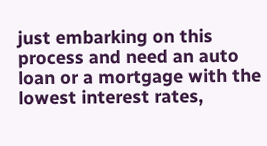just embarking on this process and need an auto loan or a mortgage with the lowest interest rates,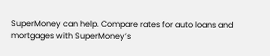SuperMoney can help. Compare rates for auto loans and mortgages with SuperMoney’s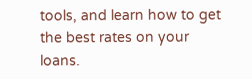tools, and learn how to get the best rates on your loans.